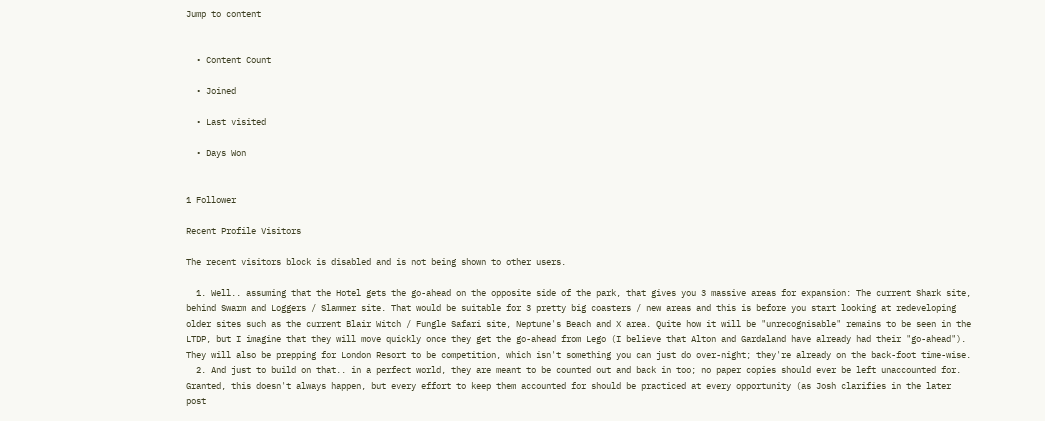Jump to content


  • Content Count

  • Joined

  • Last visited

  • Days Won


1 Follower

Recent Profile Visitors

The recent visitors block is disabled and is not being shown to other users.

  1. Well.. assuming that the Hotel gets the go-ahead on the opposite side of the park, that gives you 3 massive areas for expansion: The current Shark site, behind Swarm and Loggers / Slammer site. That would be suitable for 3 pretty big coasters / new areas and this is before you start looking at redeveloping older sites such as the current Blair Witch / Fungle Safari site, Neptune's Beach and X area. Quite how it will be "unrecognisable" remains to be seen in the LTDP, but I imagine that they will move quickly once they get the go-ahead from Lego (I believe that Alton and Gardaland have already had their "go-ahead"). They will also be prepping for London Resort to be competition, which isn't something you can just do over-night; they're already on the back-foot time-wise.
  2. And just to build on that.. in a perfect world, they are meant to be counted out and back in too; no paper copies should ever be left unaccounted for. Granted, this doesn't always happen, but every effort to keep them accounted for should be practiced at every opportunity (as Josh clarifies in the later post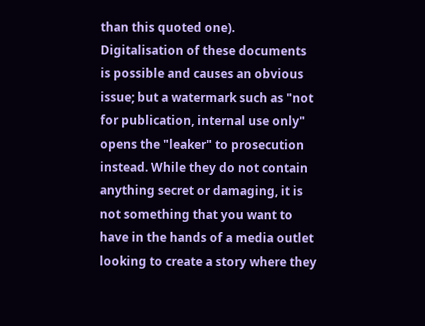than this quoted one). Digitalisation of these documents is possible and causes an obvious issue; but a watermark such as "not for publication, internal use only" opens the "leaker" to prosecution instead. While they do not contain anything secret or damaging, it is not something that you want to have in the hands of a media outlet looking to create a story where they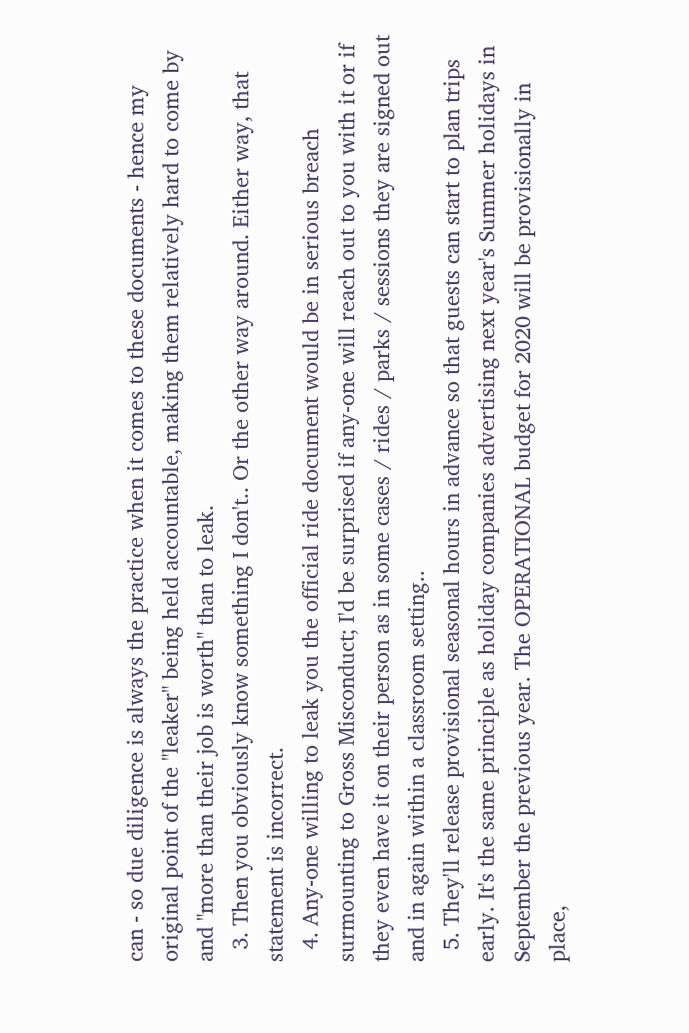can - so due diligence is always the practice when it comes to these documents - hence my original point of the "leaker" being held accountable, making them relatively hard to come by and "more than their job is worth" than to leak.
  3. Then you obviously know something I don't.. Or the other way around. Either way, that statement is incorrect.
  4. Any-one willing to leak you the official ride document would be in serious breach surmounting to Gross Misconduct; I'd be surprised if any-one will reach out to you with it or if they even have it on their person as in some cases / rides / parks / sessions they are signed out and in again within a classroom setting..
  5. They'll release provisional seasonal hours in advance so that guests can start to plan trips early. It's the same principle as holiday companies advertising next year's Summer holidays in September the previous year. The OPERATIONAL budget for 2020 will be provisionally in place,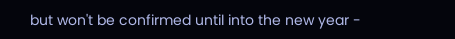but won't be confirmed until into the new year -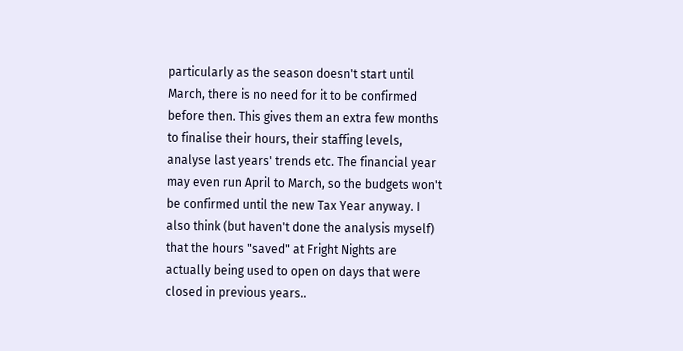particularly as the season doesn't start until March, there is no need for it to be confirmed before then. This gives them an extra few months to finalise their hours, their staffing levels, analyse last years' trends etc. The financial year may even run April to March, so the budgets won't be confirmed until the new Tax Year anyway. I also think (but haven't done the analysis myself) that the hours "saved" at Fright Nights are actually being used to open on days that were closed in previous years..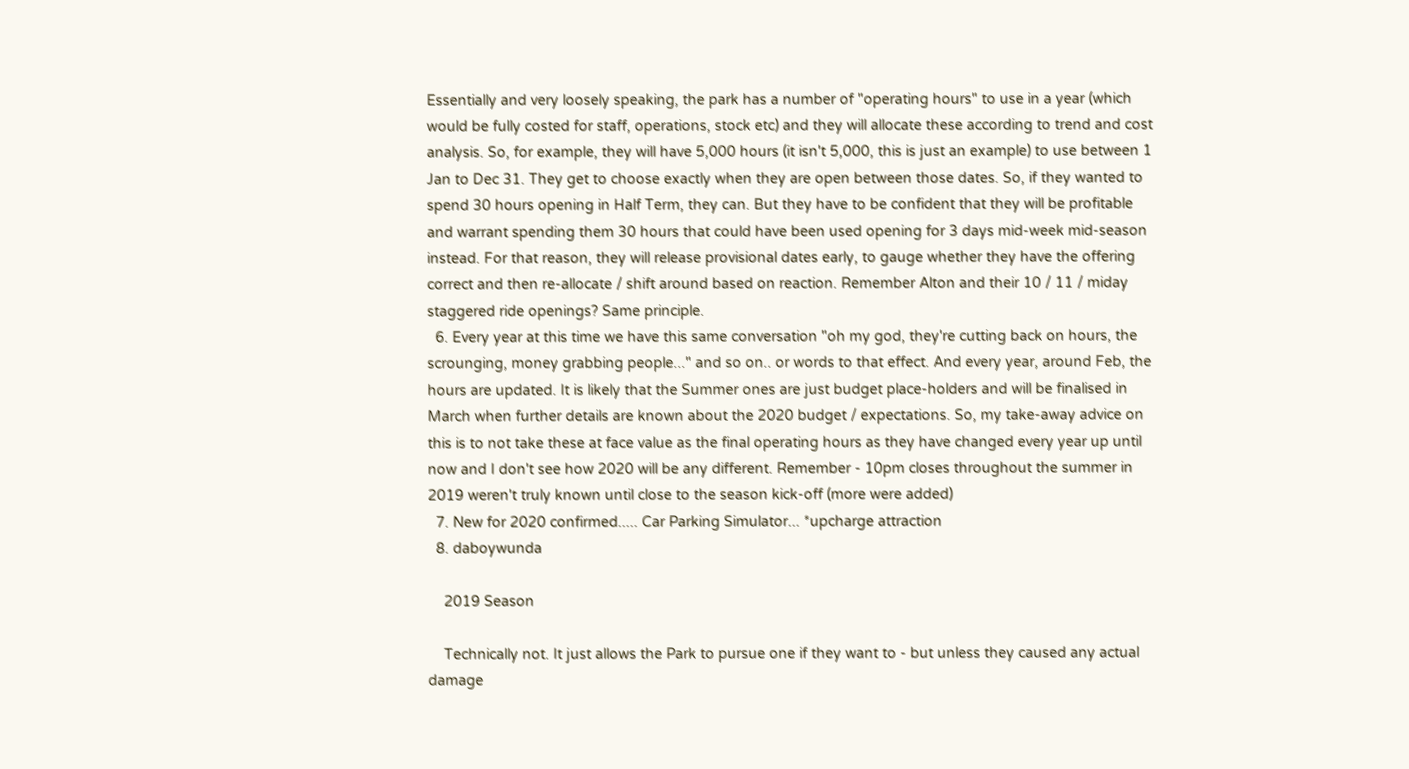Essentially and very loosely speaking, the park has a number of "operating hours" to use in a year (which would be fully costed for staff, operations, stock etc) and they will allocate these according to trend and cost analysis. So, for example, they will have 5,000 hours (it isn't 5,000, this is just an example) to use between 1 Jan to Dec 31. They get to choose exactly when they are open between those dates. So, if they wanted to spend 30 hours opening in Half Term, they can. But they have to be confident that they will be profitable and warrant spending them 30 hours that could have been used opening for 3 days mid-week mid-season instead. For that reason, they will release provisional dates early, to gauge whether they have the offering correct and then re-allocate / shift around based on reaction. Remember Alton and their 10 / 11 / miday staggered ride openings? Same principle.
  6. Every year at this time we have this same conversation "oh my god, they're cutting back on hours, the scrounging, money grabbing people..." and so on.. or words to that effect. And every year, around Feb, the hours are updated. It is likely that the Summer ones are just budget place-holders and will be finalised in March when further details are known about the 2020 budget / expectations. So, my take-away advice on this is to not take these at face value as the final operating hours as they have changed every year up until now and I don't see how 2020 will be any different. Remember - 10pm closes throughout the summer in 2019 weren't truly known until close to the season kick-off (more were added)
  7. New for 2020 confirmed..... Car Parking Simulator... *upcharge attraction
  8. daboywunda

    2019 Season

    Technically not. It just allows the Park to pursue one if they want to - but unless they caused any actual damage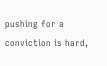pushing for a conviction is hard,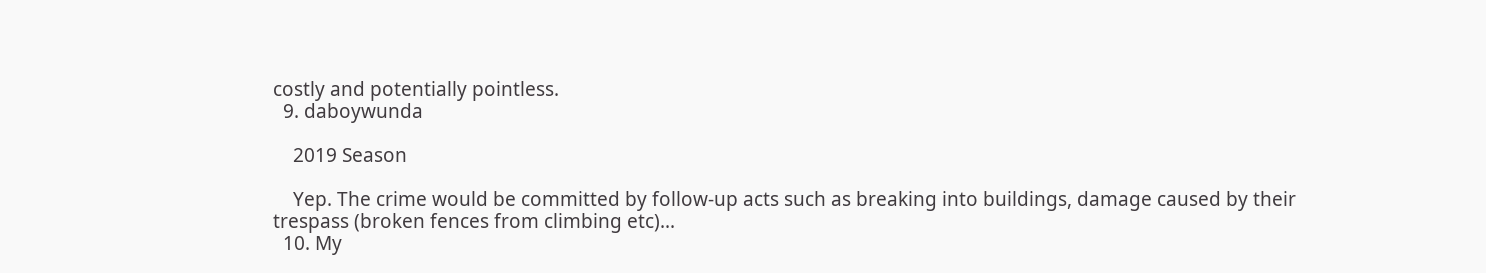costly and potentially pointless.
  9. daboywunda

    2019 Season

    Yep. The crime would be committed by follow-up acts such as breaking into buildings, damage caused by their trespass (broken fences from climbing etc)...
  10. My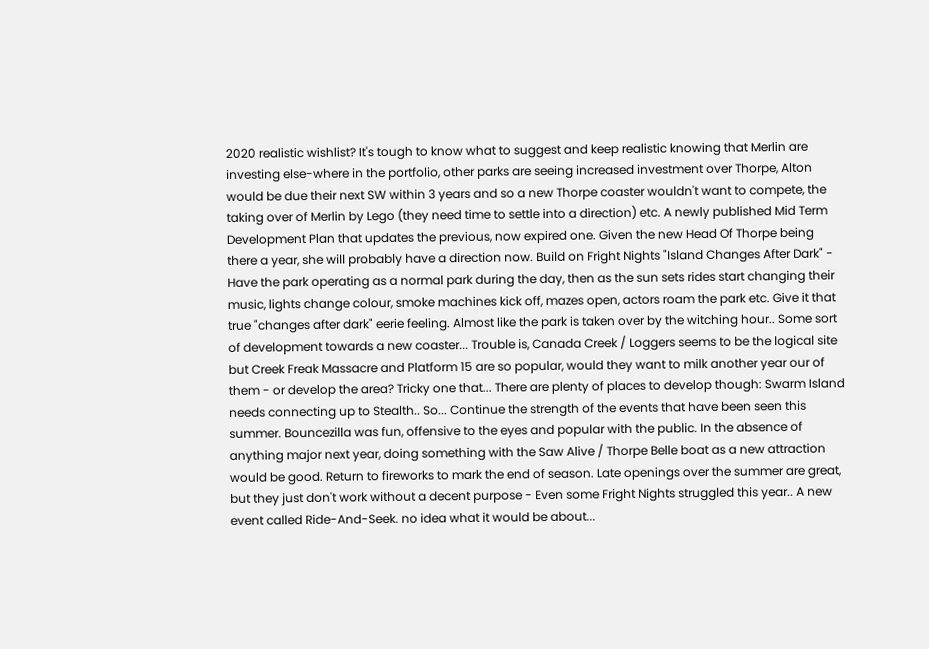2020 realistic wishlist? It's tough to know what to suggest and keep realistic knowing that Merlin are investing else-where in the portfolio, other parks are seeing increased investment over Thorpe, Alton would be due their next SW within 3 years and so a new Thorpe coaster wouldn't want to compete, the taking over of Merlin by Lego (they need time to settle into a direction) etc. A newly published Mid Term Development Plan that updates the previous, now expired one. Given the new Head Of Thorpe being there a year, she will probably have a direction now. Build on Fright Nights "Island Changes After Dark" - Have the park operating as a normal park during the day, then as the sun sets rides start changing their music, lights change colour, smoke machines kick off, mazes open, actors roam the park etc. Give it that true "changes after dark" eerie feeling. Almost like the park is taken over by the witching hour.. Some sort of development towards a new coaster... Trouble is, Canada Creek / Loggers seems to be the logical site but Creek Freak Massacre and Platform 15 are so popular, would they want to milk another year our of them - or develop the area? Tricky one that... There are plenty of places to develop though: Swarm Island needs connecting up to Stealth.. So... Continue the strength of the events that have been seen this summer. Bouncezilla was fun, offensive to the eyes and popular with the public. In the absence of anything major next year, doing something with the Saw Alive / Thorpe Belle boat as a new attraction would be good. Return to fireworks to mark the end of season. Late openings over the summer are great, but they just don't work without a decent purpose - Even some Fright Nights struggled this year.. A new event called Ride-And-Seek. no idea what it would be about...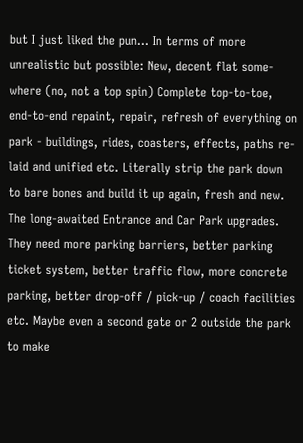but I just liked the pun... In terms of more unrealistic but possible: New, decent flat some-where (no, not a top spin) Complete top-to-toe, end-to-end repaint, repair, refresh of everything on park - buildings, rides, coasters, effects, paths re-laid and unified etc. Literally strip the park down to bare bones and build it up again, fresh and new. The long-awaited Entrance and Car Park upgrades. They need more parking barriers, better parking ticket system, better traffic flow, more concrete parking, better drop-off / pick-up / coach facilities etc. Maybe even a second gate or 2 outside the park to make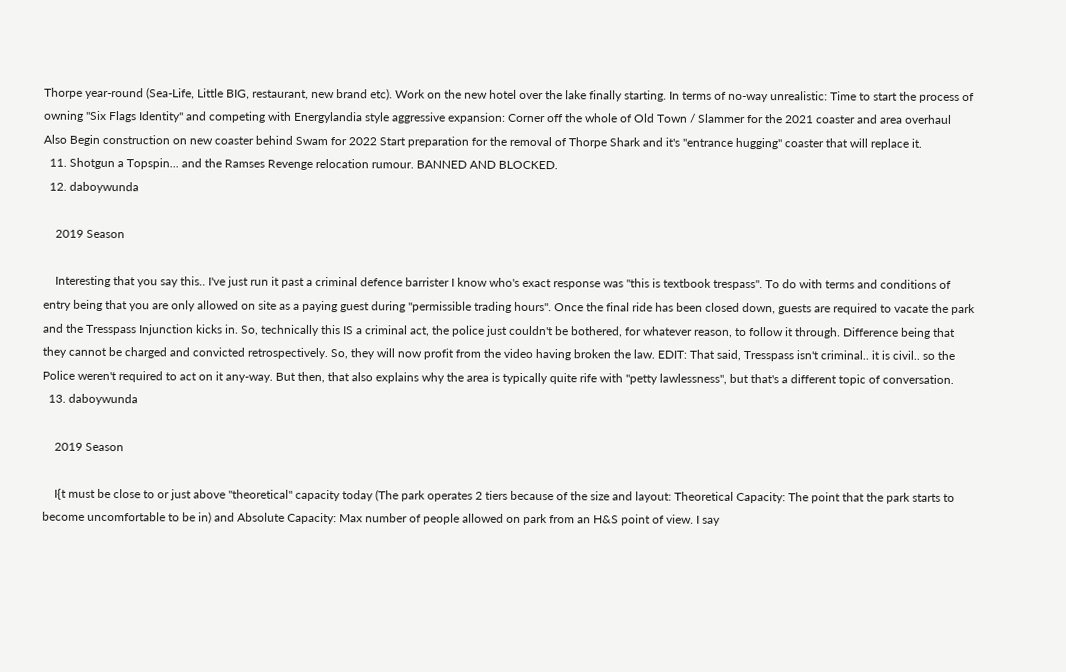Thorpe year-round (Sea-Life, Little BIG, restaurant, new brand etc). Work on the new hotel over the lake finally starting. In terms of no-way unrealistic: Time to start the process of owning "Six Flags Identity" and competing with Energylandia style aggressive expansion: Corner off the whole of Old Town / Slammer for the 2021 coaster and area overhaul Also Begin construction on new coaster behind Swam for 2022 Start preparation for the removal of Thorpe Shark and it's "entrance hugging" coaster that will replace it.
  11. Shotgun a Topspin... and the Ramses Revenge relocation rumour. BANNED AND BLOCKED.
  12. daboywunda

    2019 Season

    Interesting that you say this.. I've just run it past a criminal defence barrister I know who's exact response was "this is textbook trespass". To do with terms and conditions of entry being that you are only allowed on site as a paying guest during "permissible trading hours". Once the final ride has been closed down, guests are required to vacate the park and the Tresspass Injunction kicks in. So, technically this IS a criminal act, the police just couldn't be bothered, for whatever reason, to follow it through. Difference being that they cannot be charged and convicted retrospectively. So, they will now profit from the video having broken the law. EDIT: That said, Tresspass isn't criminal.. it is civil.. so the Police weren't required to act on it any-way. But then, that also explains why the area is typically quite rife with "petty lawlessness", but that's a different topic of conversation.
  13. daboywunda

    2019 Season

    I{t must be close to or just above "theoretical" capacity today (The park operates 2 tiers because of the size and layout: Theoretical Capacity: The point that the park starts to become uncomfortable to be in) and Absolute Capacity: Max number of people allowed on park from an H&S point of view. I say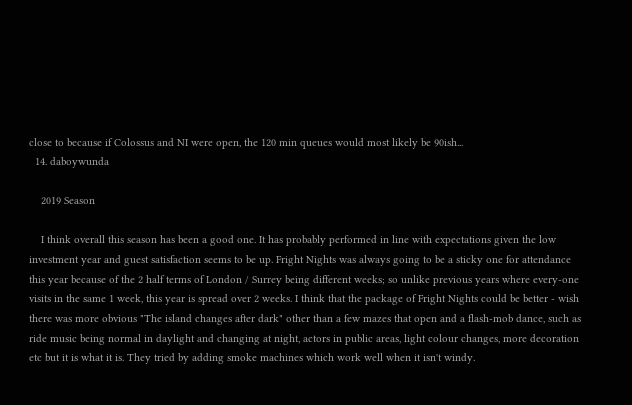close to because if Colossus and NI were open, the 120 min queues would most likely be 90ish...
  14. daboywunda

    2019 Season

    I think overall this season has been a good one. It has probably performed in line with expectations given the low investment year and guest satisfaction seems to be up. Fright Nights was always going to be a sticky one for attendance this year because of the 2 half terms of London / Surrey being different weeks; so unlike previous years where every-one visits in the same 1 week, this year is spread over 2 weeks. I think that the package of Fright Nights could be better - wish there was more obvious "The island changes after dark" other than a few mazes that open and a flash-mob dance, such as ride music being normal in daylight and changing at night, actors in public areas, light colour changes, more decoration etc but it is what it is. They tried by adding smoke machines which work well when it isn't windy.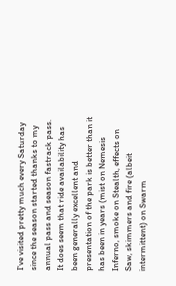I've visited pretty much every Saturday since the season started thanks to my annual pass and season fastrack pass. It does seem that ride availability has been generally excellent and presentation of the park is better than it has been in years (mist on Nemesis Inferno, smoke on Stealth, effects on Saw, skimmers and fire (albeit intermittent) on Swarm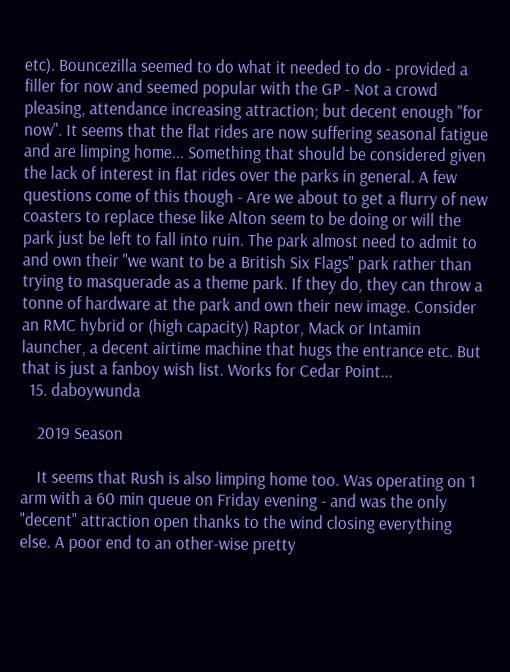etc). Bouncezilla seemed to do what it needed to do - provided a filler for now and seemed popular with the GP - Not a crowd pleasing, attendance increasing attraction; but decent enough "for now". It seems that the flat rides are now suffering seasonal fatigue and are limping home... Something that should be considered given the lack of interest in flat rides over the parks in general. A few questions come of this though - Are we about to get a flurry of new coasters to replace these like Alton seem to be doing or will the park just be left to fall into ruin. The park almost need to admit to and own their "we want to be a British Six Flags" park rather than trying to masquerade as a theme park. If they do, they can throw a tonne of hardware at the park and own their new image. Consider an RMC hybrid or (high capacity) Raptor, Mack or Intamin launcher, a decent airtime machine that hugs the entrance etc. But that is just a fanboy wish list. Works for Cedar Point...
  15. daboywunda

    2019 Season

    It seems that Rush is also limping home too. Was operating on 1 arm with a 60 min queue on Friday evening - and was the only "decent" attraction open thanks to the wind closing everything else. A poor end to an other-wise pretty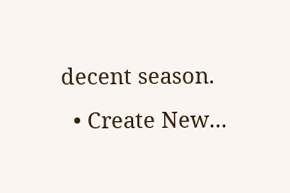decent season.
  • Create New...